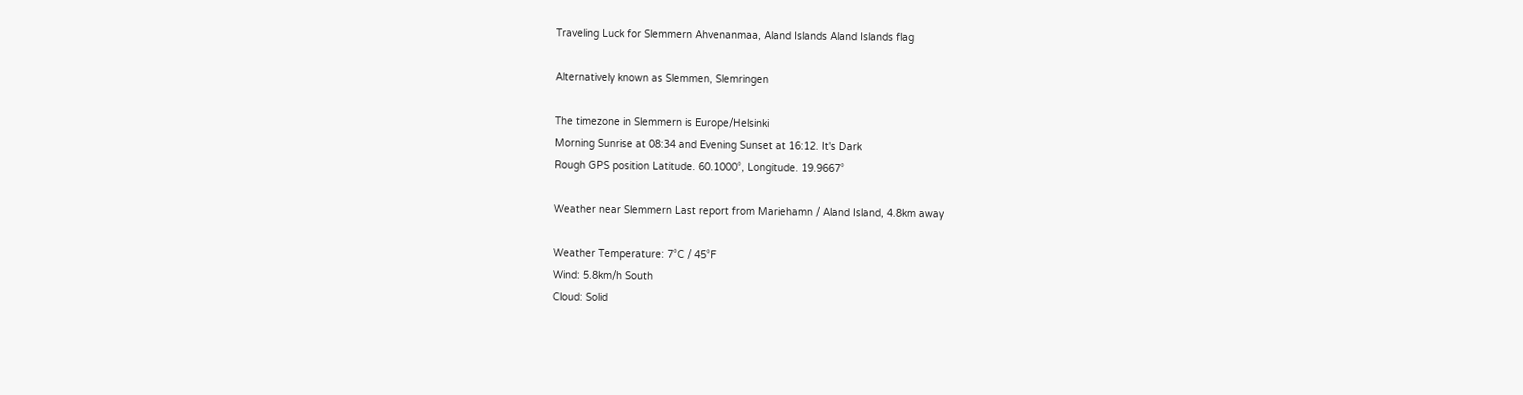Traveling Luck for Slemmern Ahvenanmaa, Aland Islands Aland Islands flag

Alternatively known as Slemmen, Slemringen

The timezone in Slemmern is Europe/Helsinki
Morning Sunrise at 08:34 and Evening Sunset at 16:12. It's Dark
Rough GPS position Latitude. 60.1000°, Longitude. 19.9667°

Weather near Slemmern Last report from Mariehamn / Aland Island, 4.8km away

Weather Temperature: 7°C / 45°F
Wind: 5.8km/h South
Cloud: Solid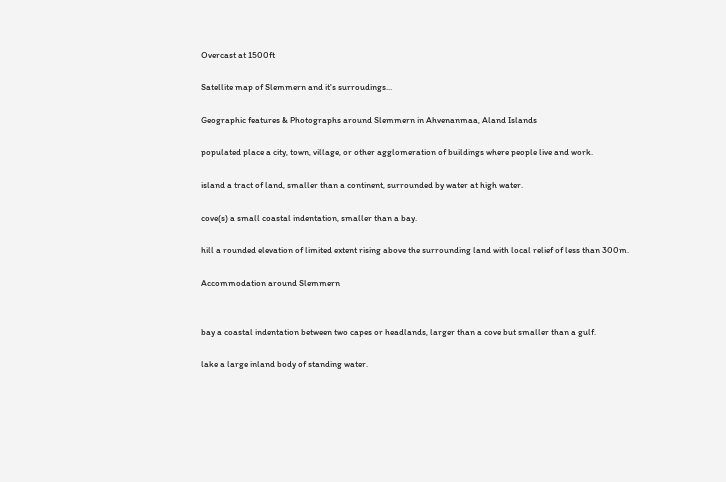Overcast at 1500ft

Satellite map of Slemmern and it's surroudings...

Geographic features & Photographs around Slemmern in Ahvenanmaa, Aland Islands

populated place a city, town, village, or other agglomeration of buildings where people live and work.

island a tract of land, smaller than a continent, surrounded by water at high water.

cove(s) a small coastal indentation, smaller than a bay.

hill a rounded elevation of limited extent rising above the surrounding land with local relief of less than 300m.

Accommodation around Slemmern


bay a coastal indentation between two capes or headlands, larger than a cove but smaller than a gulf.

lake a large inland body of standing water.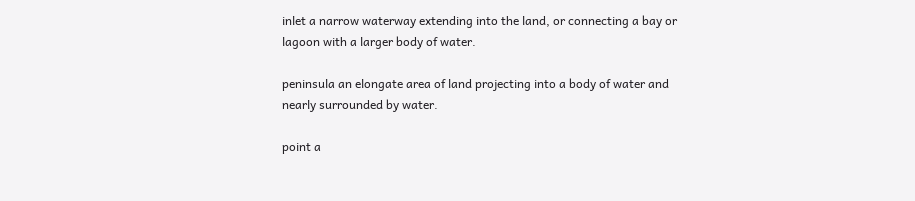inlet a narrow waterway extending into the land, or connecting a bay or lagoon with a larger body of water.

peninsula an elongate area of land projecting into a body of water and nearly surrounded by water.

point a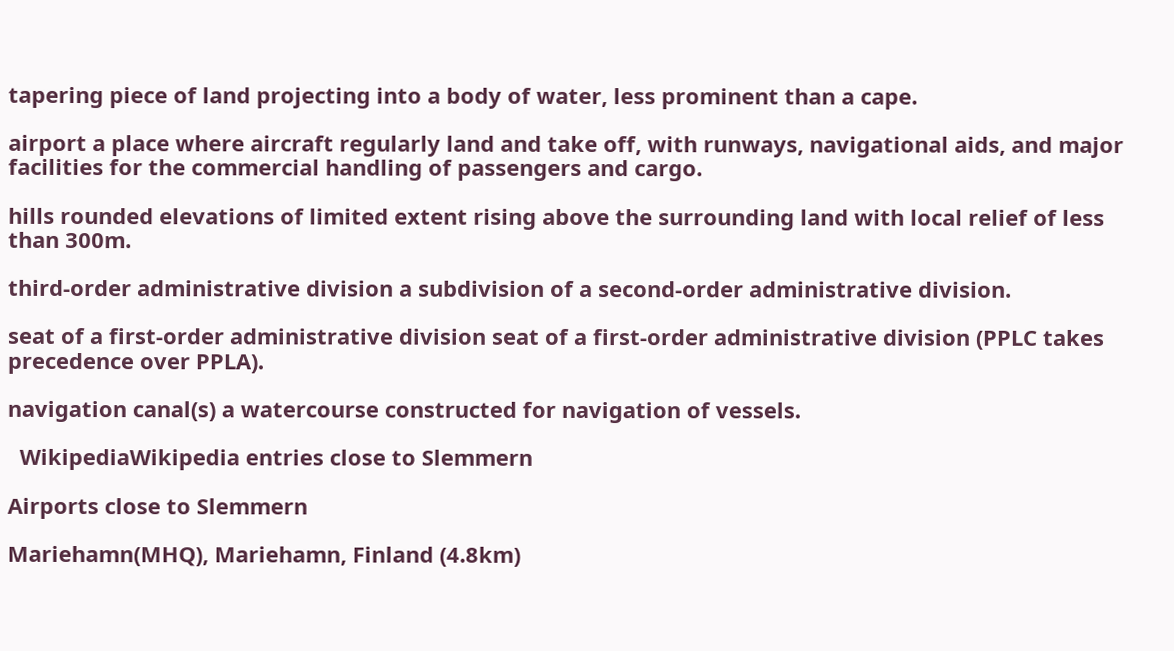tapering piece of land projecting into a body of water, less prominent than a cape.

airport a place where aircraft regularly land and take off, with runways, navigational aids, and major facilities for the commercial handling of passengers and cargo.

hills rounded elevations of limited extent rising above the surrounding land with local relief of less than 300m.

third-order administrative division a subdivision of a second-order administrative division.

seat of a first-order administrative division seat of a first-order administrative division (PPLC takes precedence over PPLA).

navigation canal(s) a watercourse constructed for navigation of vessels.

  WikipediaWikipedia entries close to Slemmern

Airports close to Slemmern

Mariehamn(MHQ), Mariehamn, Finland (4.8km)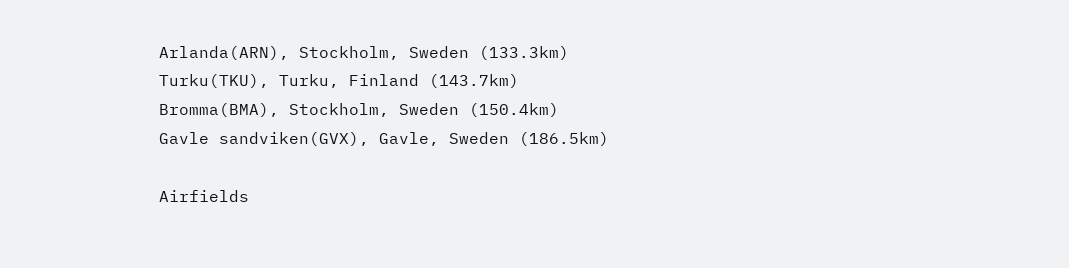Arlanda(ARN), Stockholm, Sweden (133.3km)
Turku(TKU), Turku, Finland (143.7km)
Bromma(BMA), Stockholm, Sweden (150.4km)
Gavle sandviken(GVX), Gavle, Sweden (186.5km)

Airfields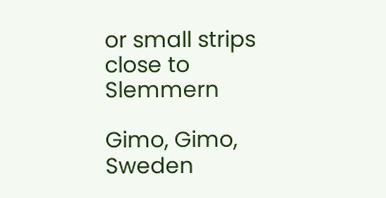or small strips close to Slemmern

Gimo, Gimo, Sweden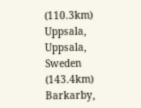(110.3km)
Uppsala, Uppsala, Sweden (143.4km)
Barkarby,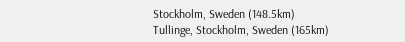Stockholm, Sweden (148.5km)
Tullinge, Stockholm, Sweden (165km)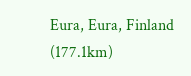Eura, Eura, Finland (177.1km)